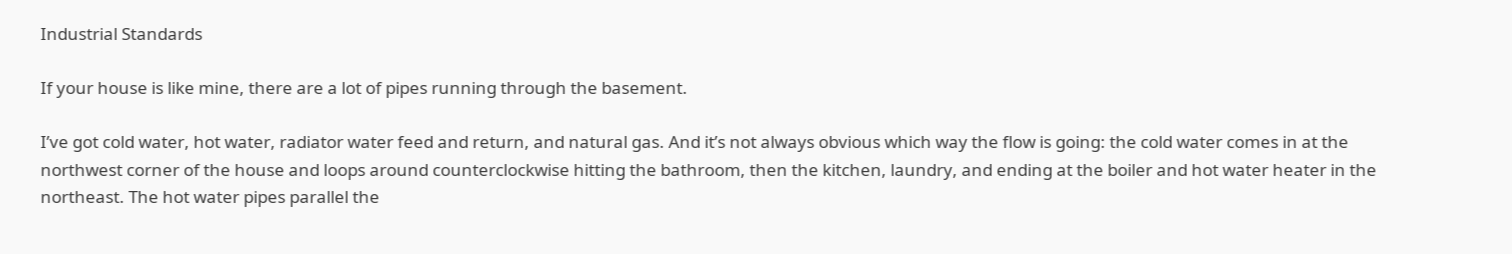Industrial Standards

If your house is like mine, there are a lot of pipes running through the basement.

I’ve got cold water, hot water, radiator water feed and return, and natural gas. And it’s not always obvious which way the flow is going: the cold water comes in at the northwest corner of the house and loops around counterclockwise hitting the bathroom, then the kitchen, laundry, and ending at the boiler and hot water heater in the northeast. The hot water pipes parallel the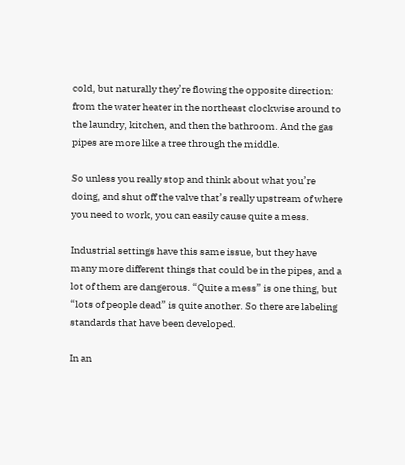cold, but naturally they’re flowing the opposite direction: from the water heater in the northeast clockwise around to the laundry, kitchen, and then the bathroom. And the gas pipes are more like a tree through the middle.

So unless you really stop and think about what you’re doing, and shut off the valve that’s really upstream of where you need to work, you can easily cause quite a mess.

Industrial settings have this same issue, but they have many more different things that could be in the pipes, and a lot of them are dangerous. “Quite a mess” is one thing, but “lots of people dead” is quite another. So there are labeling standards that have been developed.

In an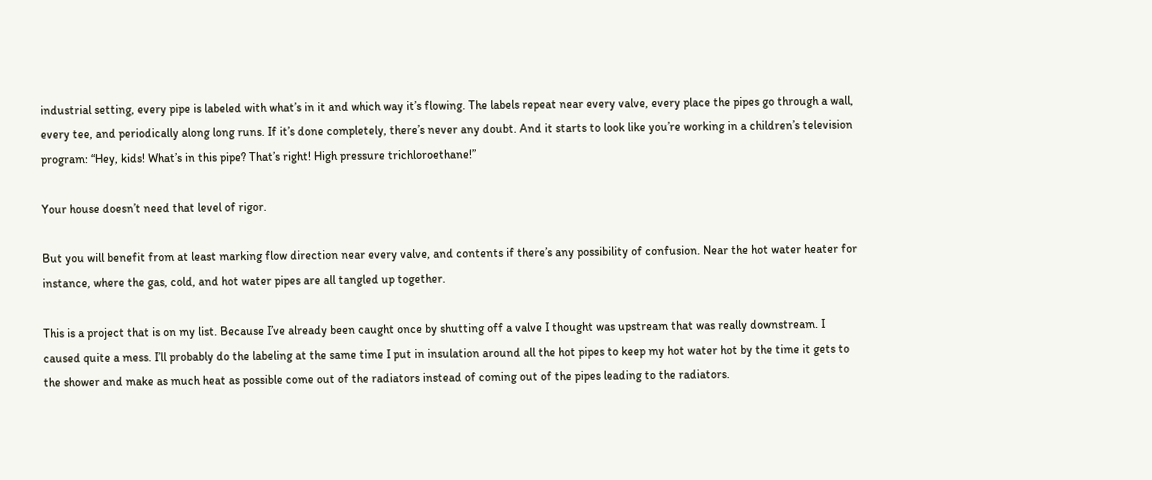industrial setting, every pipe is labeled with what’s in it and which way it’s flowing. The labels repeat near every valve, every place the pipes go through a wall, every tee, and periodically along long runs. If it’s done completely, there’s never any doubt. And it starts to look like you’re working in a children’s television program: “Hey, kids! What’s in this pipe? That’s right! High pressure trichloroethane!”

Your house doesn’t need that level of rigor.

But you will benefit from at least marking flow direction near every valve, and contents if there’s any possibility of confusion. Near the hot water heater for instance, where the gas, cold, and hot water pipes are all tangled up together.

This is a project that is on my list. Because I’ve already been caught once by shutting off a valve I thought was upstream that was really downstream. I caused quite a mess. I’ll probably do the labeling at the same time I put in insulation around all the hot pipes to keep my hot water hot by the time it gets to the shower and make as much heat as possible come out of the radiators instead of coming out of the pipes leading to the radiators.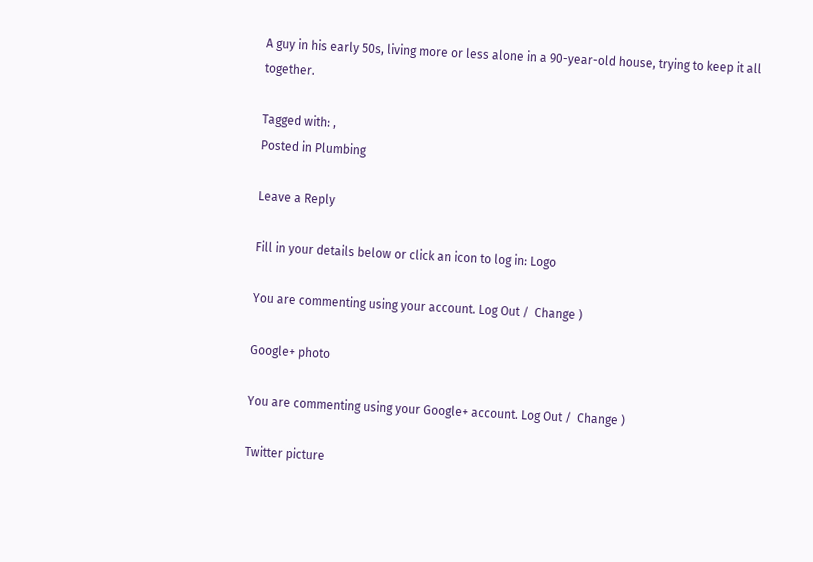A guy in his early 50s, living more or less alone in a 90-year-old house, trying to keep it all together.

Tagged with: ,
Posted in Plumbing

Leave a Reply

Fill in your details below or click an icon to log in: Logo

You are commenting using your account. Log Out /  Change )

Google+ photo

You are commenting using your Google+ account. Log Out /  Change )

Twitter picture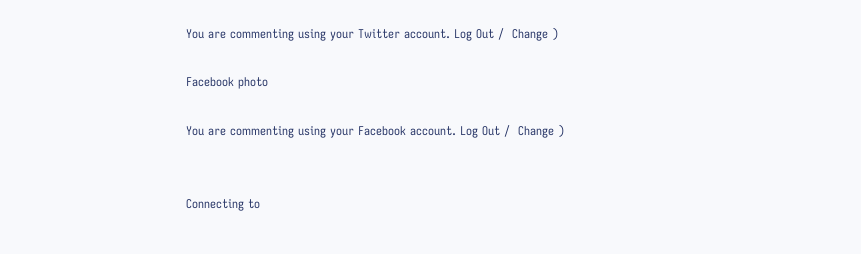You are commenting using your Twitter account. Log Out /  Change )

Facebook photo

You are commenting using your Facebook account. Log Out /  Change )


Connecting to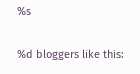%s

%d bloggers like this: